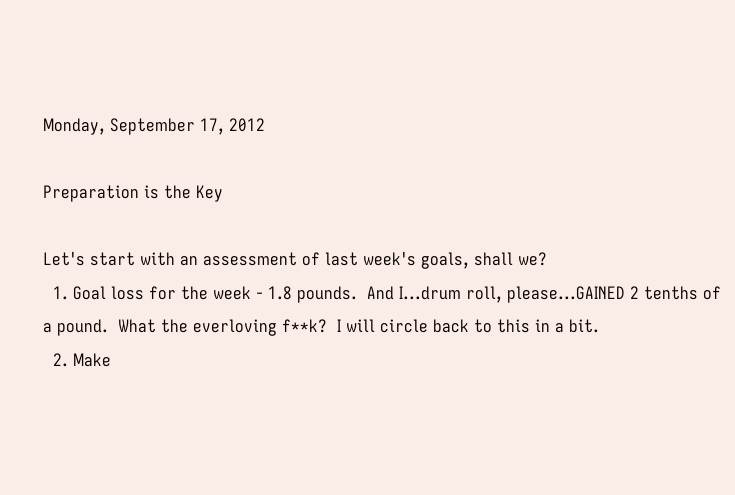Monday, September 17, 2012

Preparation is the Key

Let's start with an assessment of last week's goals, shall we?
  1. Goal loss for the week - 1.8 pounds.  And I...drum roll, please...GAINED 2 tenths of a pound.  What the everloving f**k?  I will circle back to this in a bit.
  2. Make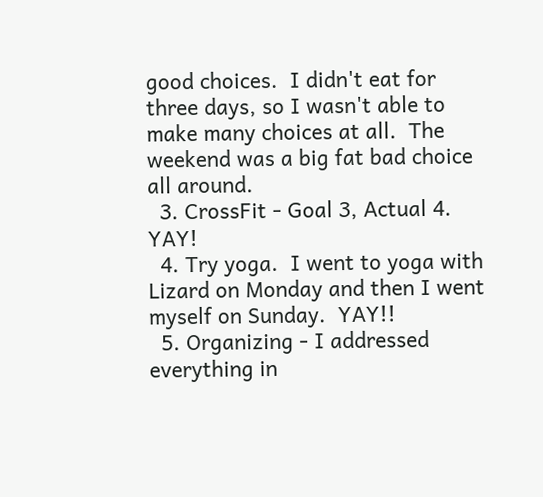good choices.  I didn't eat for three days, so I wasn't able to make many choices at all.  The weekend was a big fat bad choice all around.
  3. CrossFit - Goal 3, Actual 4.  YAY!
  4. Try yoga.  I went to yoga with Lizard on Monday and then I went myself on Sunday.  YAY!!
  5. Organizing - I addressed everything in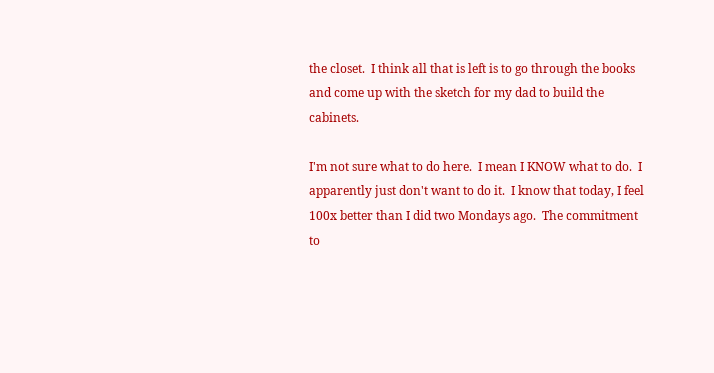the closet.  I think all that is left is to go through the books and come up with the sketch for my dad to build the cabinets.

I'm not sure what to do here.  I mean I KNOW what to do.  I apparently just don't want to do it.  I know that today, I feel 100x better than I did two Mondays ago.  The commitment to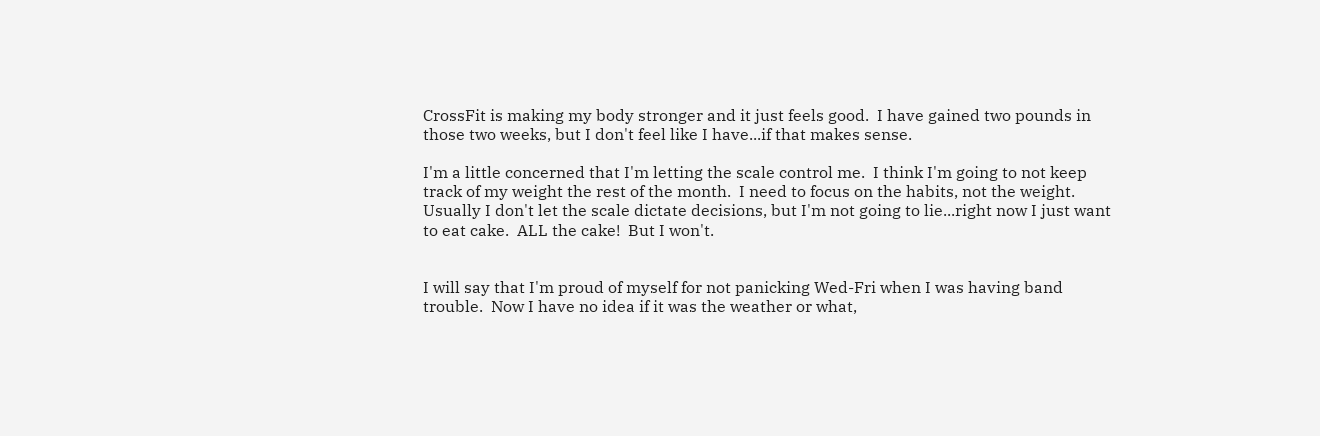CrossFit is making my body stronger and it just feels good.  I have gained two pounds in those two weeks, but I don't feel like I have...if that makes sense.

I'm a little concerned that I'm letting the scale control me.  I think I'm going to not keep track of my weight the rest of the month.  I need to focus on the habits, not the weight.  Usually I don't let the scale dictate decisions, but I'm not going to lie...right now I just want to eat cake.  ALL the cake!  But I won't.


I will say that I'm proud of myself for not panicking Wed-Fri when I was having band trouble.  Now I have no idea if it was the weather or what,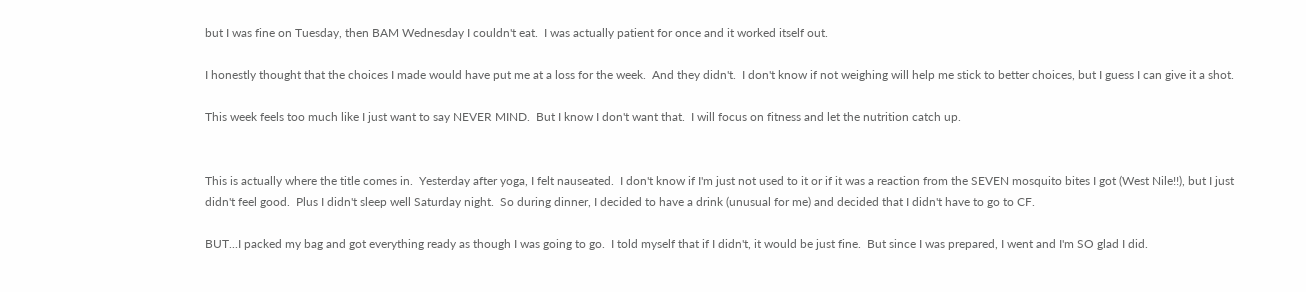but I was fine on Tuesday, then BAM Wednesday I couldn't eat.  I was actually patient for once and it worked itself out.

I honestly thought that the choices I made would have put me at a loss for the week.  And they didn't.  I don't know if not weighing will help me stick to better choices, but I guess I can give it a shot.

This week feels too much like I just want to say NEVER MIND.  But I know I don't want that.  I will focus on fitness and let the nutrition catch up.


This is actually where the title comes in.  Yesterday after yoga, I felt nauseated.  I don't know if I'm just not used to it or if it was a reaction from the SEVEN mosquito bites I got (West Nile!!), but I just didn't feel good.  Plus I didn't sleep well Saturday night.  So during dinner, I decided to have a drink (unusual for me) and decided that I didn't have to go to CF.

BUT...I packed my bag and got everything ready as though I was going to go.  I told myself that if I didn't, it would be just fine.  But since I was prepared, I went and I'm SO glad I did.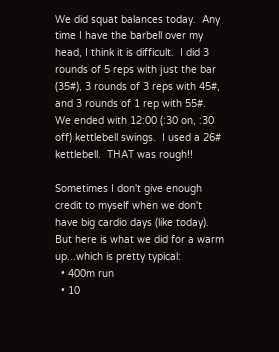We did squat balances today.  Any time I have the barbell over my head, I think it is difficult.  I did 3 rounds of 5 reps with just the bar (35#), 3 rounds of 3 reps with 45#, and 3 rounds of 1 rep with 55#.
We ended with 12:00 (:30 on, :30 off) kettlebell swings.  I used a 26# kettlebell.  THAT was rough!!

Sometimes I don't give enough credit to myself when we don't have big cardio days (like today).  But here is what we did for a warm up...which is pretty typical:
  • 400m run
  • 10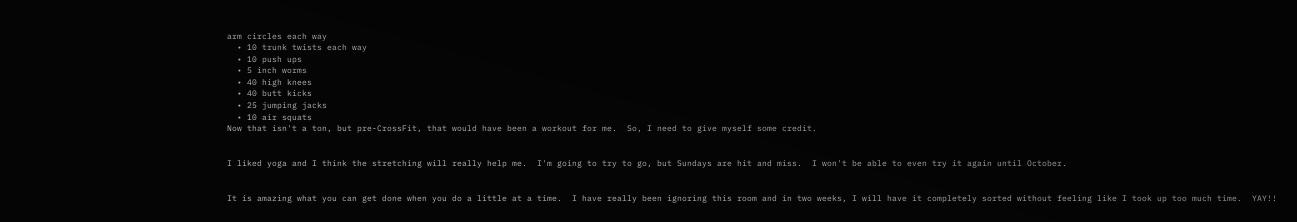arm circles each way
  • 10 trunk twists each way
  • 10 push ups
  • 5 inch worms
  • 40 high knees
  • 40 butt kicks
  • 25 jumping jacks
  • 10 air squats
Now that isn't a ton, but pre-CrossFit, that would have been a workout for me.  So, I need to give myself some credit.


I liked yoga and I think the stretching will really help me.  I'm going to try to go, but Sundays are hit and miss.  I won't be able to even try it again until October.


It is amazing what you can get done when you do a little at a time.  I have really been ignoring this room and in two weeks, I will have it completely sorted without feeling like I took up too much time.  YAY!!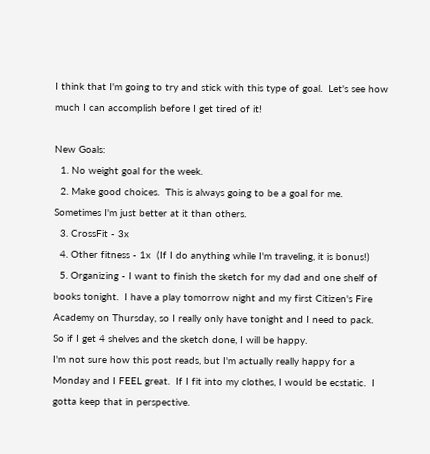I think that I'm going to try and stick with this type of goal.  Let's see how much I can accomplish before I get tired of it!

New Goals:
  1. No weight goal for the week.
  2. Make good choices.  This is always going to be a goal for me.  Sometimes I'm just better at it than others.
  3. CrossFit - 3x
  4. Other fitness - 1x  (If I do anything while I'm traveling, it is bonus!)
  5. Organizing - I want to finish the sketch for my dad and one shelf of books tonight.  I have a play tomorrow night and my first Citizen's Fire Academy on Thursday, so I really only have tonight and I need to pack.  So if I get 4 shelves and the sketch done, I will be happy.
I'm not sure how this post reads, but I'm actually really happy for a Monday and I FEEL great.  If I fit into my clothes, I would be ecstatic.  I gotta keep that in perspective.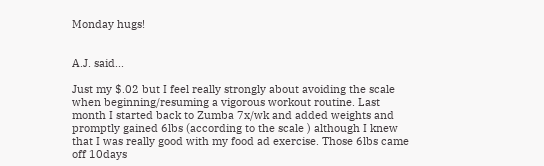Monday hugs!


A.J. said...

Just my $.02 but I feel really strongly about avoiding the scale when beginning/resuming a vigorous workout routine. Last month I started back to Zumba 7x/wk and added weights and promptly gained 6lbs (according to the scale ) although I knew that I was really good with my food ad exercise. Those 6lbs came off 10days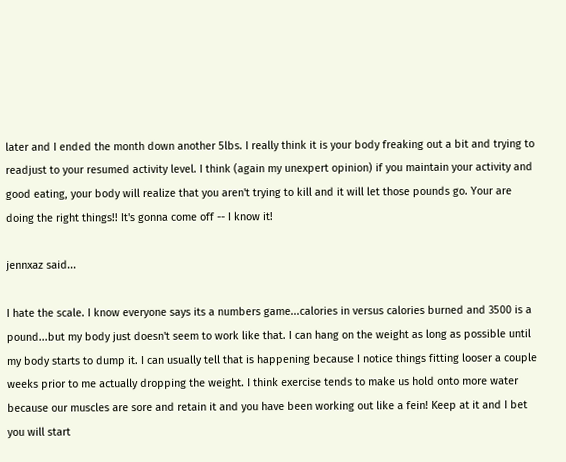later and I ended the month down another 5lbs. I really think it is your body freaking out a bit and trying to readjust to your resumed activity level. I think (again my unexpert opinion) if you maintain your activity and good eating, your body will realize that you aren't trying to kill and it will let those pounds go. Your are doing the right things!! It's gonna come off -- I know it!

jennxaz said...

I hate the scale. I know everyone says its a numbers game...calories in versus calories burned and 3500 is a pound...but my body just doesn't seem to work like that. I can hang on the weight as long as possible until my body starts to dump it. I can usually tell that is happening because I notice things fitting looser a couple weeks prior to me actually dropping the weight. I think exercise tends to make us hold onto more water because our muscles are sore and retain it and you have been working out like a fein! Keep at it and I bet you will start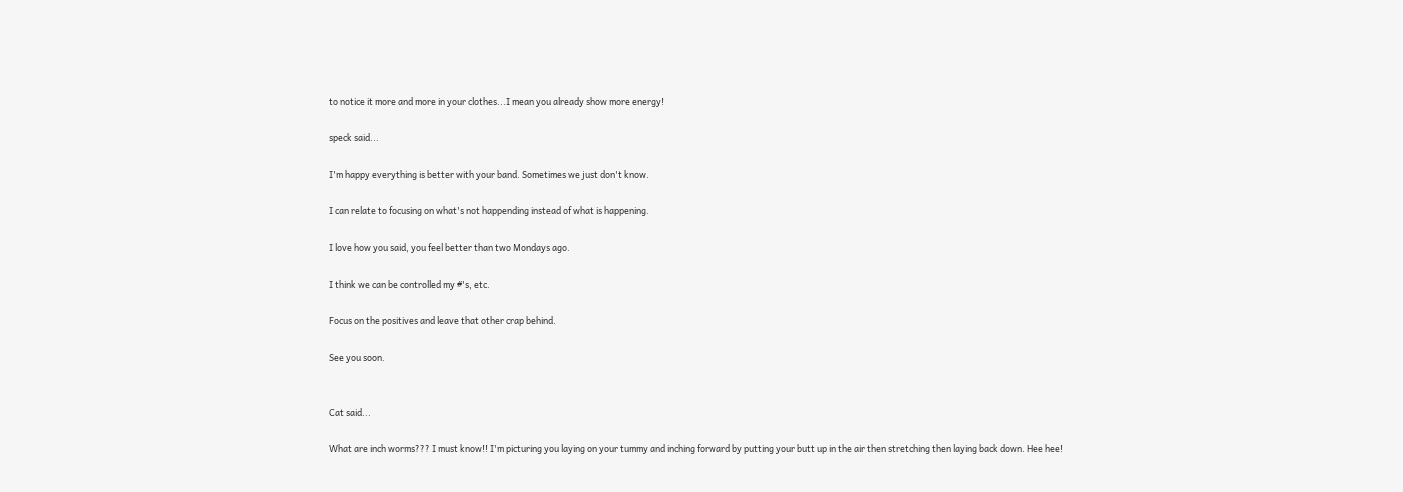to notice it more and more in your clothes...I mean you already show more energy!

speck said...

I'm happy everything is better with your band. Sometimes we just don't know.

I can relate to focusing on what's not happending instead of what is happening.

I love how you said, you feel better than two Mondays ago.

I think we can be controlled my #'s, etc.

Focus on the positives and leave that other crap behind.

See you soon.


Cat said...

What are inch worms??? I must know!! I'm picturing you laying on your tummy and inching forward by putting your butt up in the air then stretching then laying back down. Hee hee!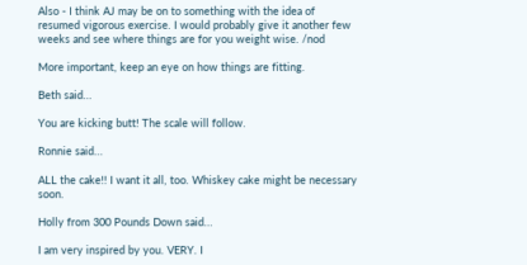Also - I think AJ may be on to something with the idea of resumed vigorous exercise. I would probably give it another few weeks and see where things are for you weight wise. /nod

More important, keep an eye on how things are fitting.

Beth said...

You are kicking butt! The scale will follow.

Ronnie said...

ALL the cake!! I want it all, too. Whiskey cake might be necessary soon.

Holly from 300 Pounds Down said...

I am very inspired by you. VERY. I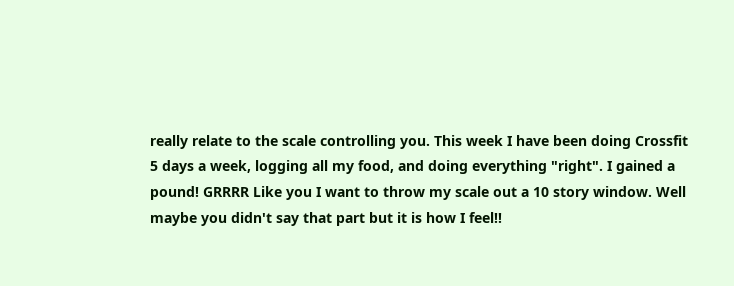really relate to the scale controlling you. This week I have been doing Crossfit 5 days a week, logging all my food, and doing everything "right". I gained a pound! GRRRR Like you I want to throw my scale out a 10 story window. Well maybe you didn't say that part but it is how I feel!!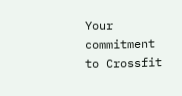Your commitment to Crossfit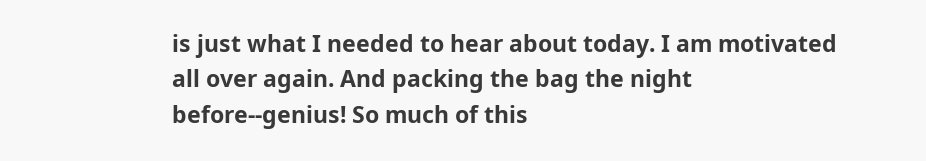is just what I needed to hear about today. I am motivated all over again. And packing the bag the night before--genius! So much of this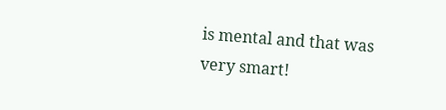is mental and that was very smart!